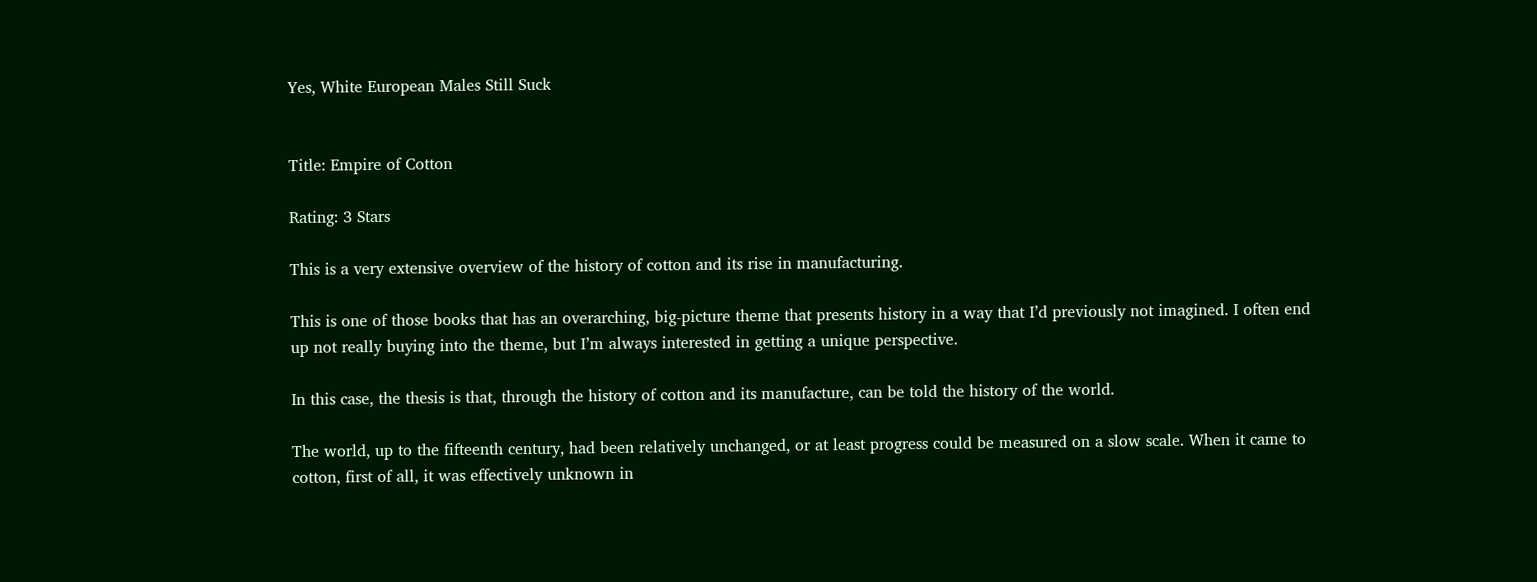Yes, White European Males Still Suck


Title: Empire of Cotton

Rating: 3 Stars

This is a very extensive overview of the history of cotton and its rise in manufacturing.

This is one of those books that has an overarching, big-picture theme that presents history in a way that I’d previously not imagined. I often end up not really buying into the theme, but I’m always interested in getting a unique perspective.

In this case, the thesis is that, through the history of cotton and its manufacture, can be told the history of the world.

The world, up to the fifteenth century, had been relatively unchanged, or at least progress could be measured on a slow scale. When it came to cotton, first of all, it was effectively unknown in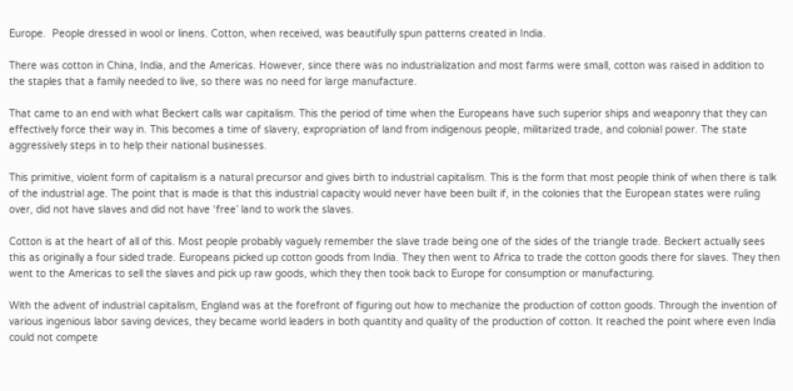Europe.  People dressed in wool or linens. Cotton, when received, was beautifully spun patterns created in India.

There was cotton in China, India, and the Americas. However, since there was no industrialization and most farms were small, cotton was raised in addition to the staples that a family needed to live, so there was no need for large manufacture.

That came to an end with what Beckert calls war capitalism. This the period of time when the Europeans have such superior ships and weaponry that they can effectively force their way in. This becomes a time of slavery, expropriation of land from indigenous people, militarized trade, and colonial power. The state aggressively steps in to help their national businesses.

This primitive, violent form of capitalism is a natural precursor and gives birth to industrial capitalism. This is the form that most people think of when there is talk of the industrial age. The point that is made is that this industrial capacity would never have been built if, in the colonies that the European states were ruling over, did not have slaves and did not have ‘free’ land to work the slaves.

Cotton is at the heart of all of this. Most people probably vaguely remember the slave trade being one of the sides of the triangle trade. Beckert actually sees this as originally a four sided trade. Europeans picked up cotton goods from India. They then went to Africa to trade the cotton goods there for slaves. They then went to the Americas to sell the slaves and pick up raw goods, which they then took back to Europe for consumption or manufacturing.

With the advent of industrial capitalism, England was at the forefront of figuring out how to mechanize the production of cotton goods. Through the invention of various ingenious labor saving devices, they became world leaders in both quantity and quality of the production of cotton. It reached the point where even India could not compete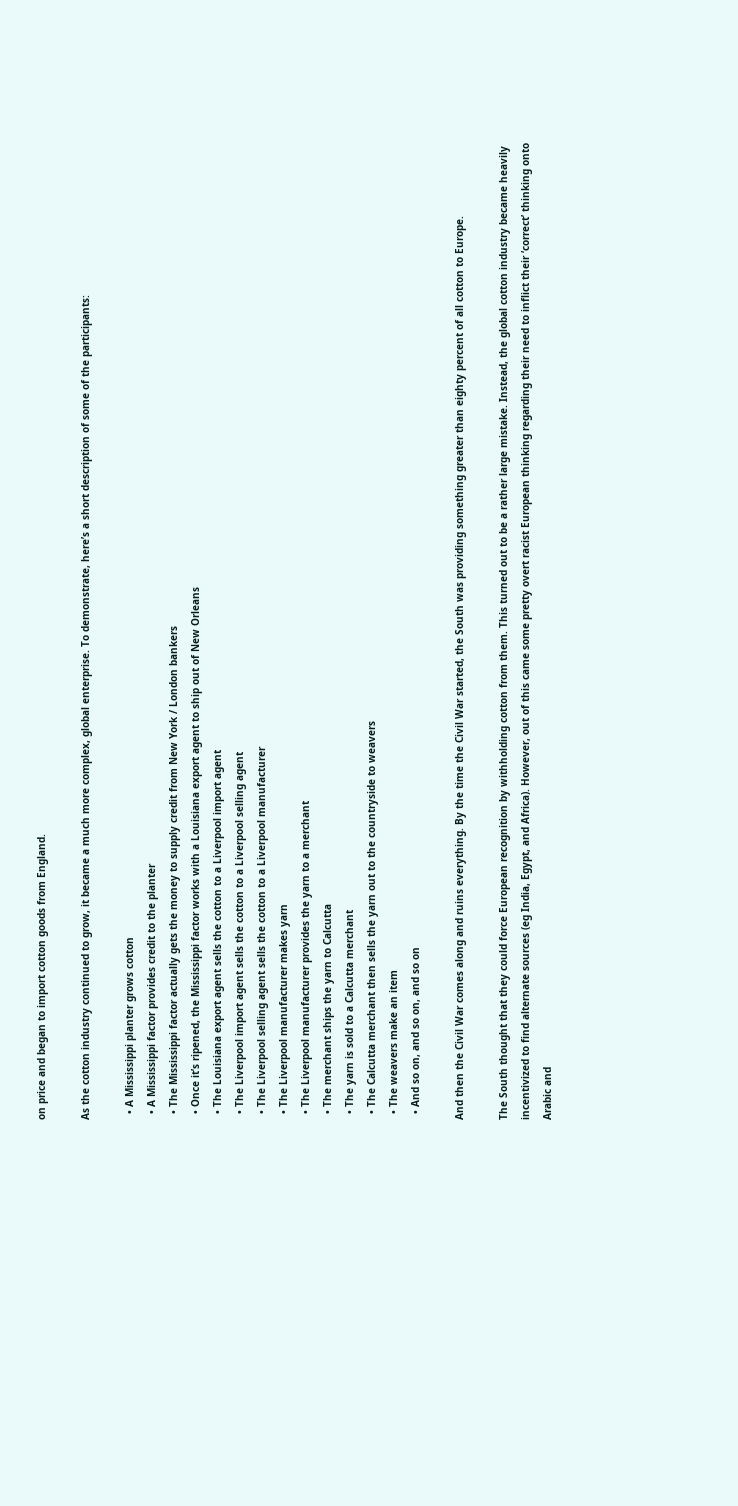on price and began to import cotton goods from England.

As the cotton industry continued to grow, it became a much more complex, global enterprise. To demonstrate, here’s a short description of some of the participants:

  • A Mississippi planter grows cotton
  • A Mississippi factor provides credit to the planter
  • The Mississippi factor actually gets the money to supply credit from New York / London bankers
  • Once it’s ripened, the Mississippi factor works with a Louisiana export agent to ship out of New Orleans
  • The Louisiana export agent sells the cotton to a Liverpool import agent
  • The Liverpool import agent sells the cotton to a Liverpool selling agent
  • The Liverpool selling agent sells the cotton to a Liverpool manufacturer
  • The Liverpool manufacturer makes yarn
  • The Liverpool manufacturer provides the yarn to a merchant
  • The merchant ships the yarn to Calcutta
  • The yarn is sold to a Calcutta merchant
  • The Calcutta merchant then sells the yarn out to the countryside to weavers
  • The weavers make an item
  • And so on, and so on, and so on

And then the Civil War comes along and ruins everything. By the time the Civil War started, the South was providing something greater than eighty percent of all cotton to Europe.

The South thought that they could force European recognition by withholding cotton from them. This turned out to be a rather large mistake. Instead, the global cotton industry became heavily incentivized to find alternate sources (eg India, Egypt, and Africa). However, out of this came some pretty overt racist European thinking regarding their need to inflict their ‘correct’ thinking onto Arabic and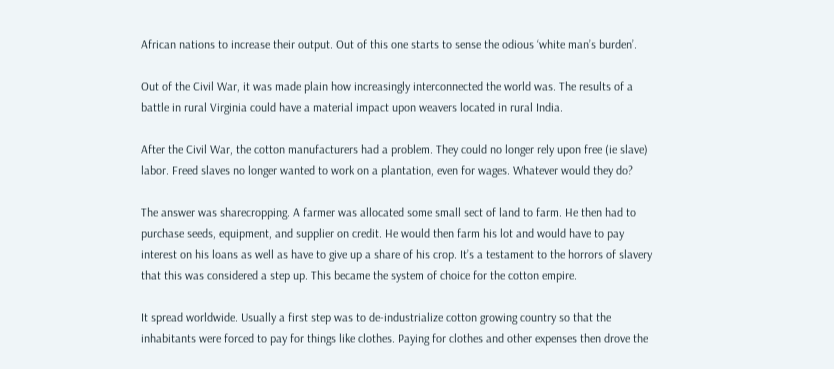African nations to increase their output. Out of this one starts to sense the odious ‘white man’s burden’.

Out of the Civil War, it was made plain how increasingly interconnected the world was. The results of a battle in rural Virginia could have a material impact upon weavers located in rural India.

After the Civil War, the cotton manufacturers had a problem. They could no longer rely upon free (ie slave) labor. Freed slaves no longer wanted to work on a plantation, even for wages. Whatever would they do?

The answer was sharecropping. A farmer was allocated some small sect of land to farm. He then had to purchase seeds, equipment, and supplier on credit. He would then farm his lot and would have to pay interest on his loans as well as have to give up a share of his crop. It’s a testament to the horrors of slavery that this was considered a step up. This became the system of choice for the cotton empire.

It spread worldwide. Usually a first step was to de-industrialize cotton growing country so that the inhabitants were forced to pay for things like clothes. Paying for clothes and other expenses then drove the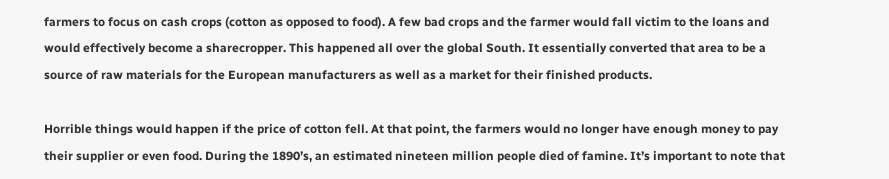farmers to focus on cash crops (cotton as opposed to food). A few bad crops and the farmer would fall victim to the loans and would effectively become a sharecropper. This happened all over the global South. It essentially converted that area to be a source of raw materials for the European manufacturers as well as a market for their finished products.

Horrible things would happen if the price of cotton fell. At that point, the farmers would no longer have enough money to pay their supplier or even food. During the 1890’s, an estimated nineteen million people died of famine. It’s important to note that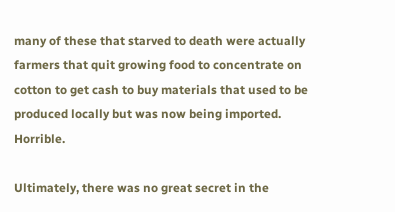many of these that starved to death were actually farmers that quit growing food to concentrate on cotton to get cash to buy materials that used to be produced locally but was now being imported.  Horrible.

Ultimately, there was no great secret in the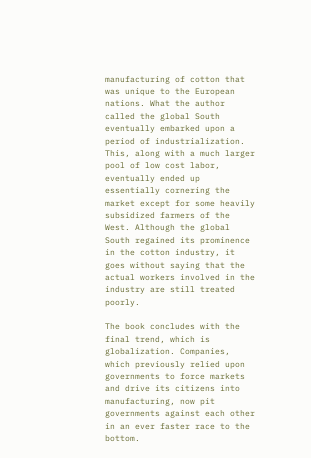manufacturing of cotton that was unique to the European nations. What the author called the global South eventually embarked upon a period of industrialization. This, along with a much larger pool of low cost labor, eventually ended up essentially cornering the market except for some heavily subsidized farmers of the West. Although the global South regained its prominence in the cotton industry, it goes without saying that the actual workers involved in the industry are still treated poorly.

The book concludes with the final trend, which is globalization. Companies, which previously relied upon governments to force markets and drive its citizens into manufacturing, now pit governments against each other in an ever faster race to the bottom.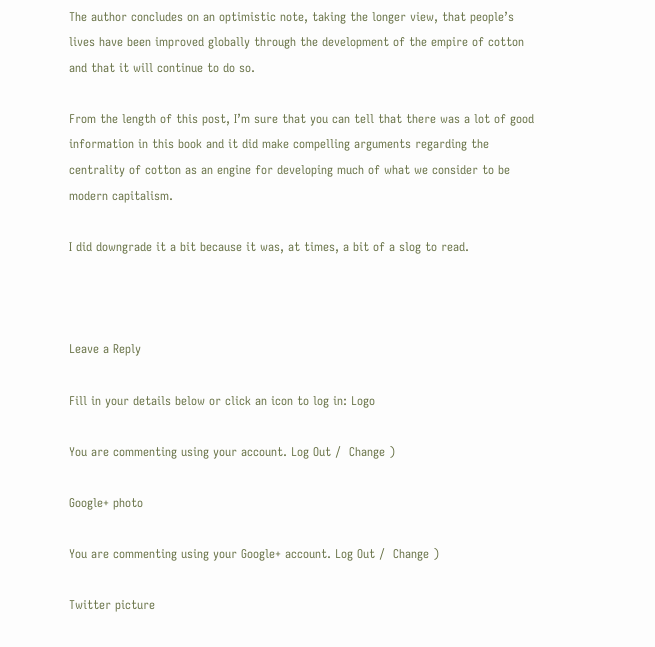The author concludes on an optimistic note, taking the longer view, that people’s lives have been improved globally through the development of the empire of cotton and that it will continue to do so.

From the length of this post, I’m sure that you can tell that there was a lot of good information in this book and it did make compelling arguments regarding the centrality of cotton as an engine for developing much of what we consider to be modern capitalism.

I did downgrade it a bit because it was, at times, a bit of a slog to read.



Leave a Reply

Fill in your details below or click an icon to log in: Logo

You are commenting using your account. Log Out /  Change )

Google+ photo

You are commenting using your Google+ account. Log Out /  Change )

Twitter picture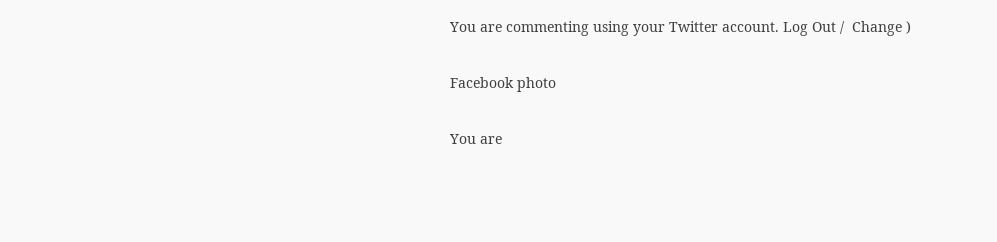You are commenting using your Twitter account. Log Out /  Change )

Facebook photo

You are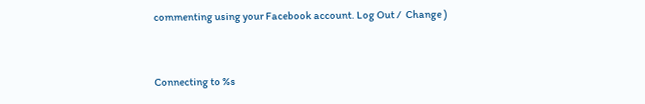commenting using your Facebook account. Log Out /  Change )


Connecting to %s